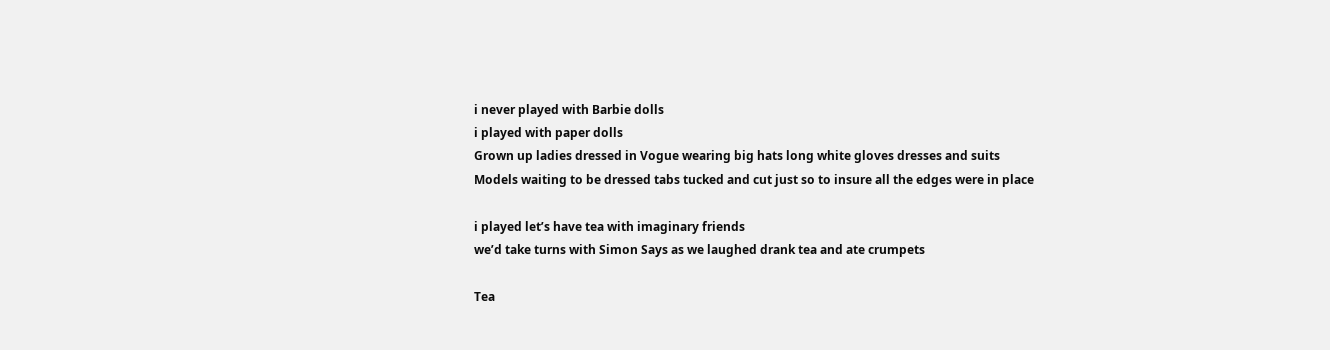i never played with Barbie dolls
i played with paper dolls
Grown up ladies dressed in Vogue wearing big hats long white gloves dresses and suits
Models waiting to be dressed tabs tucked and cut just so to insure all the edges were in place

i played let’s have tea with imaginary friends
we’d take turns with Simon Says as we laughed drank tea and ate crumpets

Tea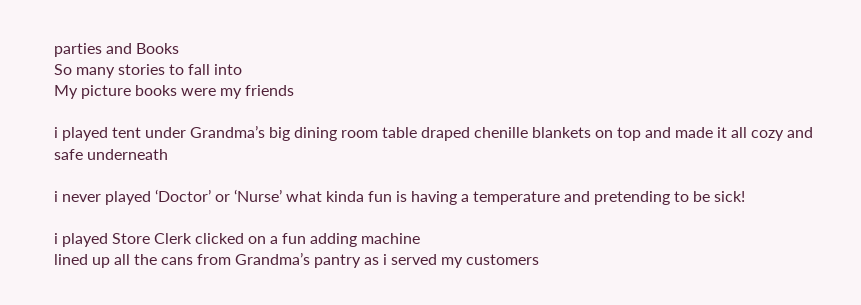parties and Books
So many stories to fall into
My picture books were my friends

i played tent under Grandma’s big dining room table draped chenille blankets on top and made it all cozy and safe underneath

i never played ‘Doctor’ or ‘Nurse’ what kinda fun is having a temperature and pretending to be sick!

i played Store Clerk clicked on a fun adding machine
lined up all the cans from Grandma’s pantry as i served my customers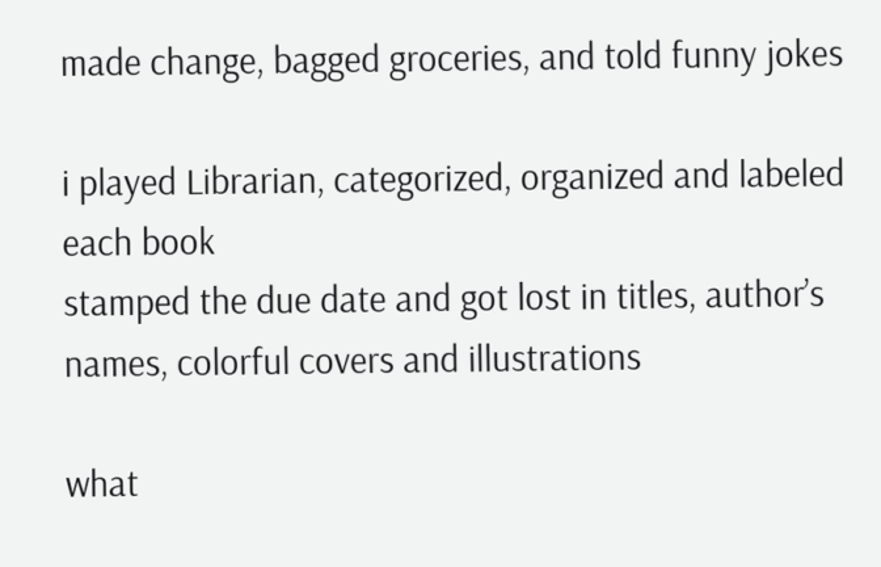made change, bagged groceries, and told funny jokes

i played Librarian, categorized, organized and labeled each book
stamped the due date and got lost in titles, author’s names, colorful covers and illustrations

what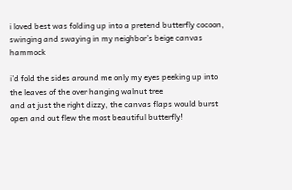i loved best was folding up into a pretend butterfly cocoon, swinging and swaying in my neighbor’s beige canvas hammock

i’d fold the sides around me only my eyes peeking up into the leaves of the over hanging walnut tree
and at just the right dizzy, the canvas flaps would burst open and out flew the most beautiful butterfly!